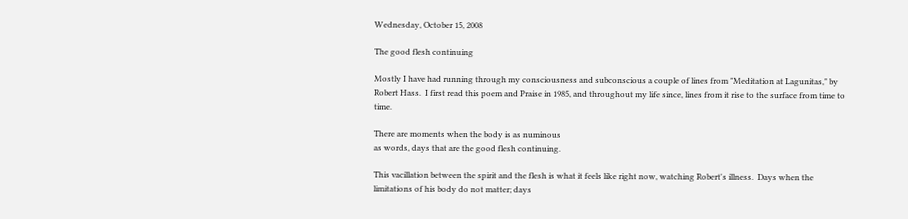Wednesday, October 15, 2008

The good flesh continuing

Mostly I have had running through my consciousness and subconscious a couple of lines from "Meditation at Lagunitas," by Robert Hass.  I first read this poem and Praise in 1985, and throughout my life since, lines from it rise to the surface from time to time.

There are moments when the body is as numinous
as words, days that are the good flesh continuing.

This vacillation between the spirit and the flesh is what it feels like right now, watching Robert's illness.  Days when the limitations of his body do not matter; days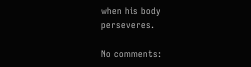when his body perseveres.

No comments: